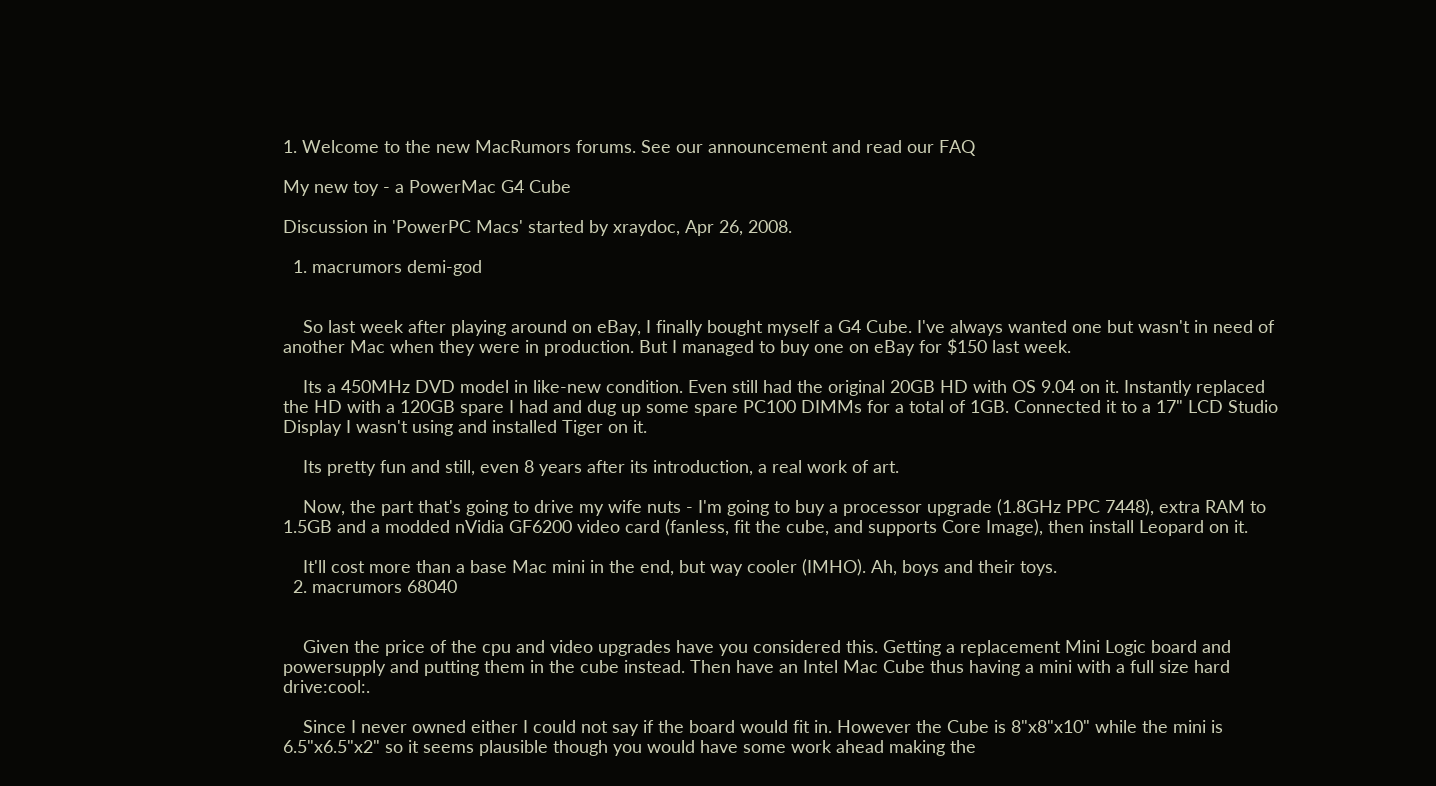1. Welcome to the new MacRumors forums. See our announcement and read our FAQ

My new toy - a PowerMac G4 Cube

Discussion in 'PowerPC Macs' started by xraydoc, Apr 26, 2008.

  1. macrumors demi-god


    So last week after playing around on eBay, I finally bought myself a G4 Cube. I've always wanted one but wasn't in need of another Mac when they were in production. But I managed to buy one on eBay for $150 last week.

    Its a 450MHz DVD model in like-new condition. Even still had the original 20GB HD with OS 9.04 on it. Instantly replaced the HD with a 120GB spare I had and dug up some spare PC100 DIMMs for a total of 1GB. Connected it to a 17" LCD Studio Display I wasn't using and installed Tiger on it.

    Its pretty fun and still, even 8 years after its introduction, a real work of art.

    Now, the part that's going to drive my wife nuts - I'm going to buy a processor upgrade (1.8GHz PPC 7448), extra RAM to 1.5GB and a modded nVidia GF6200 video card (fanless, fit the cube, and supports Core Image), then install Leopard on it.

    It'll cost more than a base Mac mini in the end, but way cooler (IMHO). Ah, boys and their toys.
  2. macrumors 68040


    Given the price of the cpu and video upgrades have you considered this. Getting a replacement Mini Logic board and powersupply and putting them in the cube instead. Then have an Intel Mac Cube thus having a mini with a full size hard drive:cool:.

    Since I never owned either I could not say if the board would fit in. However the Cube is 8"x8"x10" while the mini is 6.5"x6.5"x2" so it seems plausible though you would have some work ahead making the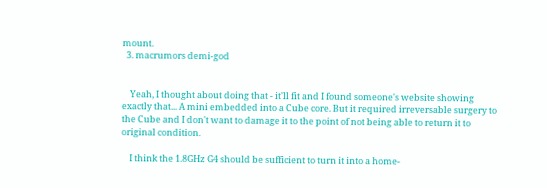mount.
  3. macrumors demi-god


    Yeah, I thought about doing that - it'll fit and I found someone's website showing exactly that... A mini embedded into a Cube core. But it required irreversable surgery to the Cube and I don't want to damage it to the point of not being able to return it to original condition.

    I think the 1.8GHz G4 should be sufficient to turn it into a home-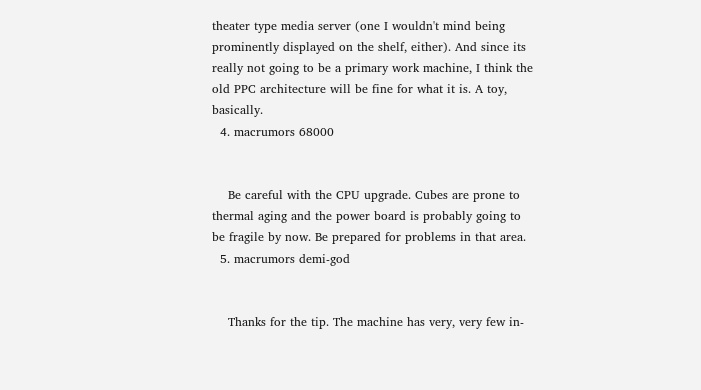theater type media server (one I wouldn't mind being prominently displayed on the shelf, either). And since its really not going to be a primary work machine, I think the old PPC architecture will be fine for what it is. A toy, basically.
  4. macrumors 68000


    Be careful with the CPU upgrade. Cubes are prone to thermal aging and the power board is probably going to be fragile by now. Be prepared for problems in that area.
  5. macrumors demi-god


    Thanks for the tip. The machine has very, very few in-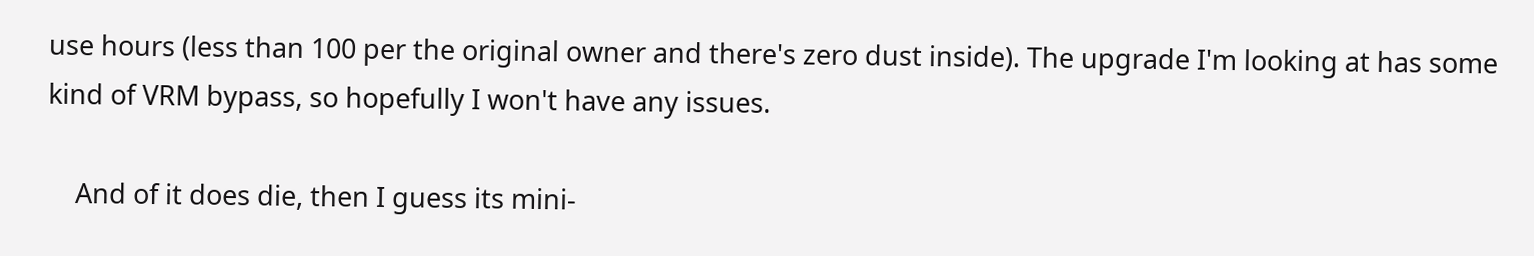use hours (less than 100 per the original owner and there's zero dust inside). The upgrade I'm looking at has some kind of VRM bypass, so hopefully I won't have any issues.

    And of it does die, then I guess its mini-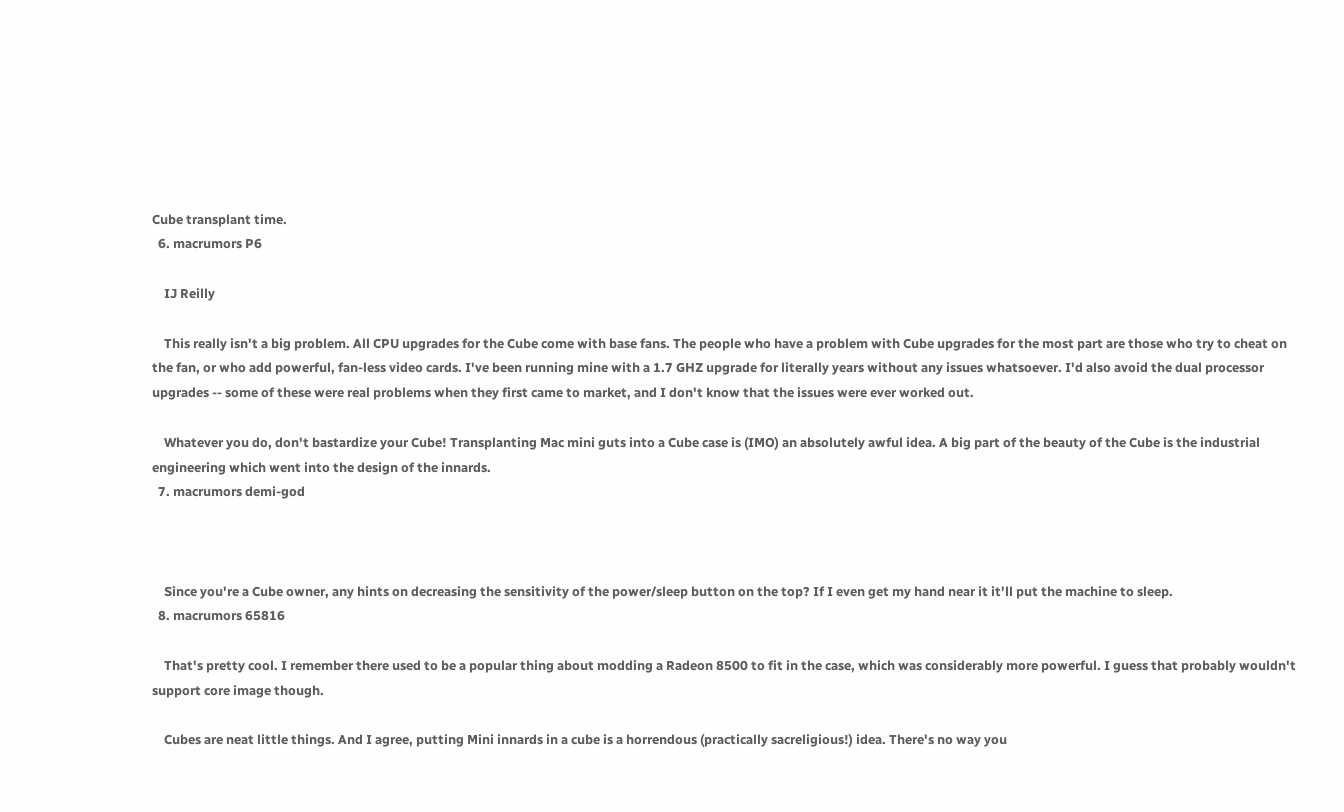Cube transplant time.
  6. macrumors P6

    IJ Reilly

    This really isn't a big problem. All CPU upgrades for the Cube come with base fans. The people who have a problem with Cube upgrades for the most part are those who try to cheat on the fan, or who add powerful, fan-less video cards. I've been running mine with a 1.7 GHZ upgrade for literally years without any issues whatsoever. I'd also avoid the dual processor upgrades -- some of these were real problems when they first came to market, and I don't know that the issues were ever worked out.

    Whatever you do, don't bastardize your Cube! Transplanting Mac mini guts into a Cube case is (IMO) an absolutely awful idea. A big part of the beauty of the Cube is the industrial engineering which went into the design of the innards.
  7. macrumors demi-god



    Since you're a Cube owner, any hints on decreasing the sensitivity of the power/sleep button on the top? If I even get my hand near it it'll put the machine to sleep.
  8. macrumors 65816

    That's pretty cool. I remember there used to be a popular thing about modding a Radeon 8500 to fit in the case, which was considerably more powerful. I guess that probably wouldn't support core image though.

    Cubes are neat little things. And I agree, putting Mini innards in a cube is a horrendous (practically sacreligious!) idea. There's no way you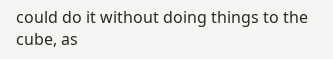could do it without doing things to the cube, as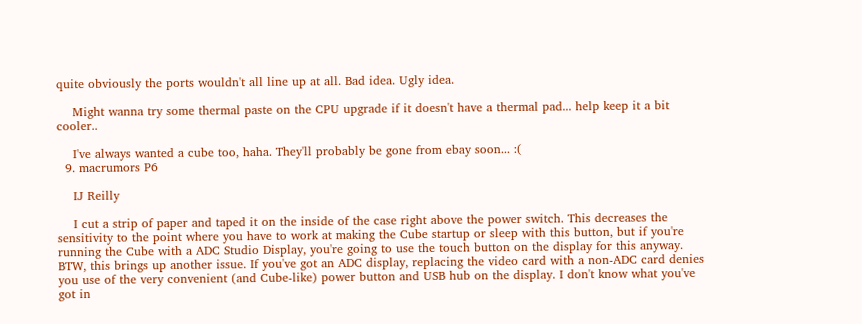quite obviously the ports wouldn't all line up at all. Bad idea. Ugly idea.

    Might wanna try some thermal paste on the CPU upgrade if it doesn't have a thermal pad... help keep it a bit cooler..

    I've always wanted a cube too, haha. They'll probably be gone from ebay soon... :(
  9. macrumors P6

    IJ Reilly

    I cut a strip of paper and taped it on the inside of the case right above the power switch. This decreases the sensitivity to the point where you have to work at making the Cube startup or sleep with this button, but if you're running the Cube with a ADC Studio Display, you're going to use the touch button on the display for this anyway. BTW, this brings up another issue. If you've got an ADC display, replacing the video card with a non-ADC card denies you use of the very convenient (and Cube-like) power button and USB hub on the display. I don't know what you've got in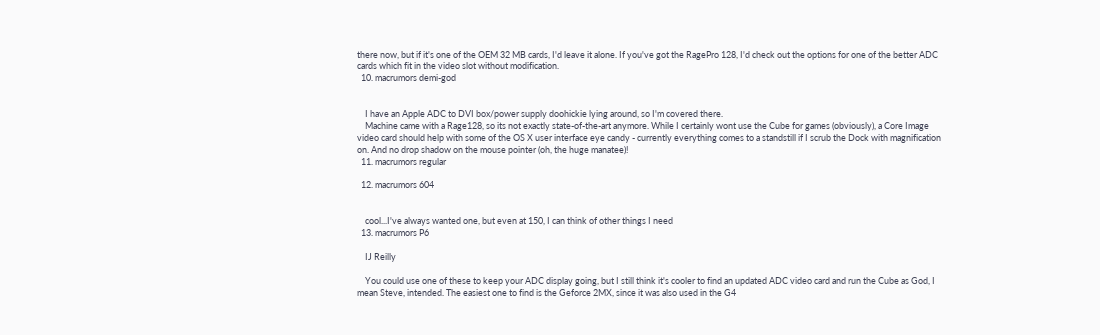there now, but if it's one of the OEM 32 MB cards, I'd leave it alone. If you've got the RagePro 128, I'd check out the options for one of the better ADC cards which fit in the video slot without modification.
  10. macrumors demi-god


    I have an Apple ADC to DVI box/power supply doohickie lying around, so I'm covered there.
    Machine came with a Rage128, so its not exactly state-of-the-art anymore. While I certainly wont use the Cube for games (obviously), a Core Image video card should help with some of the OS X user interface eye candy - currently everything comes to a standstill if I scrub the Dock with magnification on. And no drop shadow on the mouse pointer (oh, the huge manatee)!
  11. macrumors regular

  12. macrumors 604


    cool...I've always wanted one, but even at 150, I can think of other things I need
  13. macrumors P6

    IJ Reilly

    You could use one of these to keep your ADC display going, but I still think it's cooler to find an updated ADC video card and run the Cube as God, I mean Steve, intended. The easiest one to find is the Geforce 2MX, since it was also used in the G4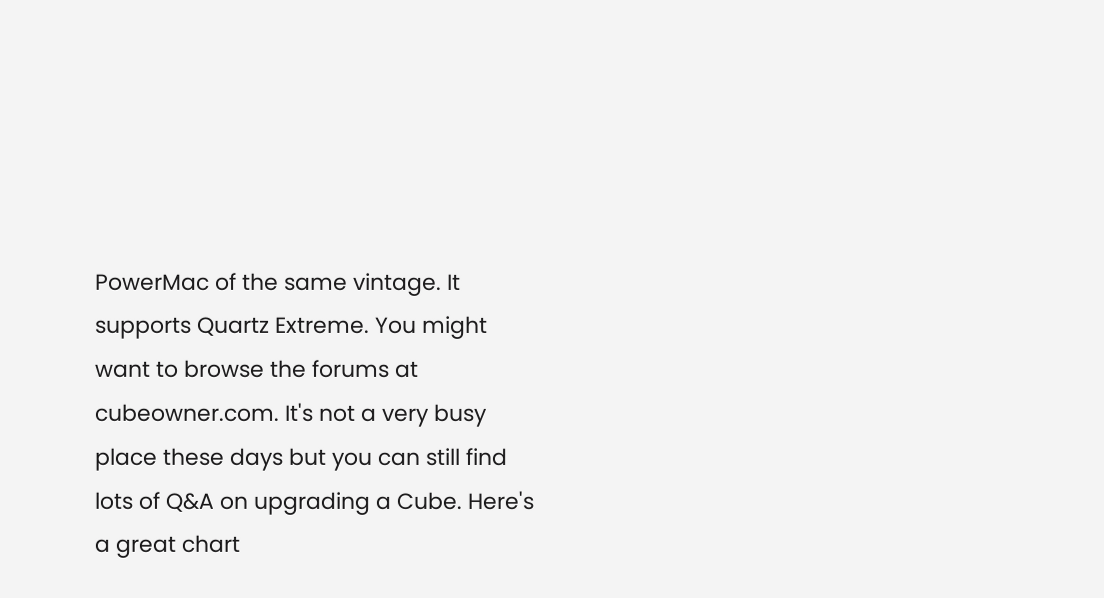PowerMac of the same vintage. It supports Quartz Extreme. You might want to browse the forums at cubeowner.com. It's not a very busy place these days but you can still find lots of Q&A on upgrading a Cube. Here's a great chart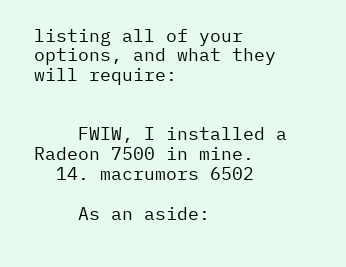listing all of your options, and what they will require:


    FWIW, I installed a Radeon 7500 in mine.
  14. macrumors 6502

    As an aside: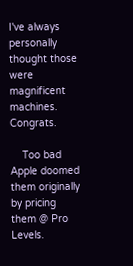I've always personally thought those were magnificent machines. Congrats.

    Too bad Apple doomed them originally by pricing them @ Pro Levels.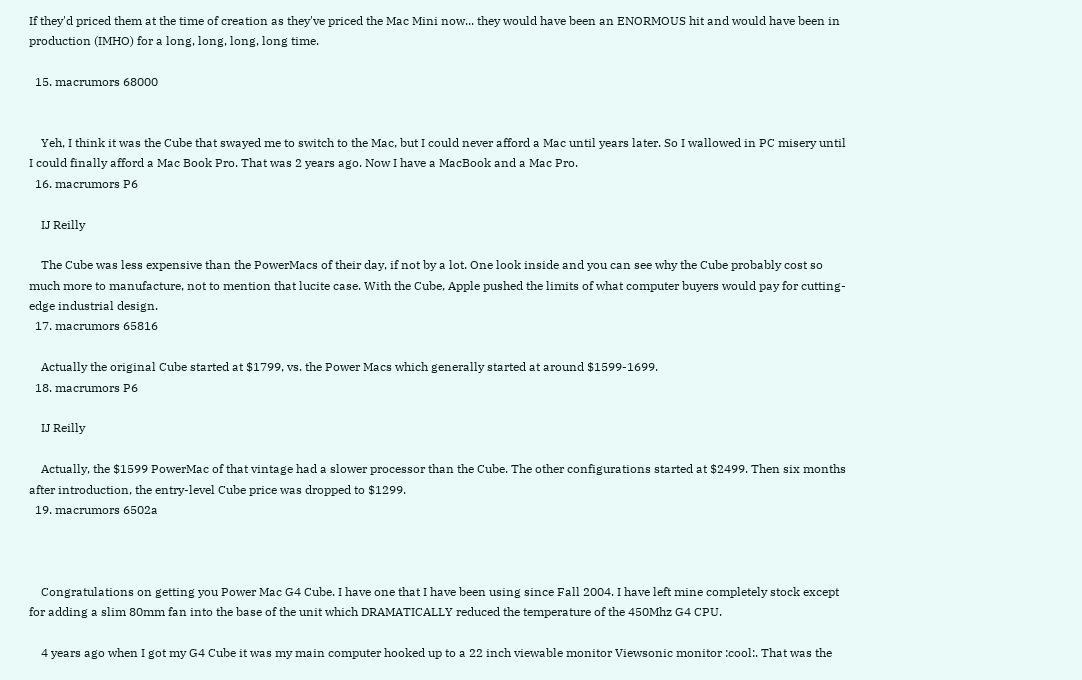If they'd priced them at the time of creation as they've priced the Mac Mini now... they would have been an ENORMOUS hit and would have been in production (IMHO) for a long, long, long, long time.

  15. macrumors 68000


    Yeh, I think it was the Cube that swayed me to switch to the Mac, but I could never afford a Mac until years later. So I wallowed in PC misery until I could finally afford a Mac Book Pro. That was 2 years ago. Now I have a MacBook and a Mac Pro.
  16. macrumors P6

    IJ Reilly

    The Cube was less expensive than the PowerMacs of their day, if not by a lot. One look inside and you can see why the Cube probably cost so much more to manufacture, not to mention that lucite case. With the Cube, Apple pushed the limits of what computer buyers would pay for cutting-edge industrial design.
  17. macrumors 65816

    Actually the original Cube started at $1799, vs. the Power Macs which generally started at around $1599-1699.
  18. macrumors P6

    IJ Reilly

    Actually, the $1599 PowerMac of that vintage had a slower processor than the Cube. The other configurations started at $2499. Then six months after introduction, the entry-level Cube price was dropped to $1299.
  19. macrumors 6502a



    Congratulations on getting you Power Mac G4 Cube. I have one that I have been using since Fall 2004. I have left mine completely stock except for adding a slim 80mm fan into the base of the unit which DRAMATICALLY reduced the temperature of the 450Mhz G4 CPU.

    4 years ago when I got my G4 Cube it was my main computer hooked up to a 22 inch viewable monitor Viewsonic monitor :cool:. That was the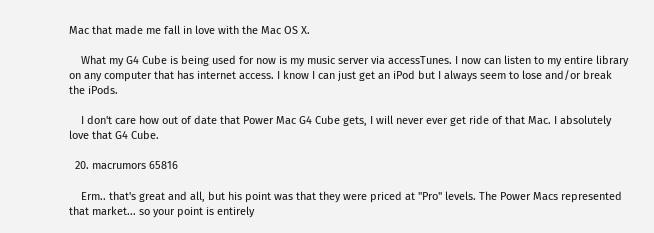Mac that made me fall in love with the Mac OS X.

    What my G4 Cube is being used for now is my music server via accessTunes. I now can listen to my entire library on any computer that has internet access. I know I can just get an iPod but I always seem to lose and/or break the iPods.

    I don't care how out of date that Power Mac G4 Cube gets, I will never ever get ride of that Mac. I absolutely love that G4 Cube.

  20. macrumors 65816

    Erm.. that's great and all, but his point was that they were priced at "Pro" levels. The Power Macs represented that market... so your point is entirely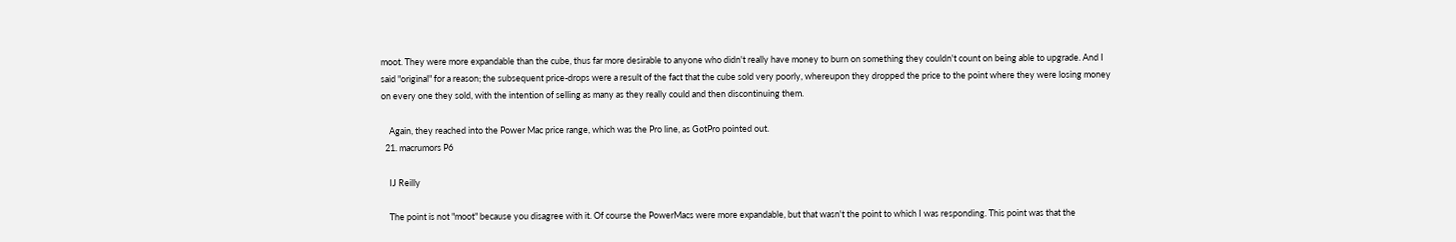moot. They were more expandable than the cube, thus far more desirable to anyone who didn't really have money to burn on something they couldn't count on being able to upgrade. And I said "original" for a reason; the subsequent price-drops were a result of the fact that the cube sold very poorly, whereupon they dropped the price to the point where they were losing money on every one they sold, with the intention of selling as many as they really could and then discontinuing them.

    Again, they reached into the Power Mac price range, which was the Pro line, as GotPro pointed out.
  21. macrumors P6

    IJ Reilly

    The point is not "moot" because you disagree with it. Of course the PowerMacs were more expandable, but that wasn't the point to which I was responding. This point was that the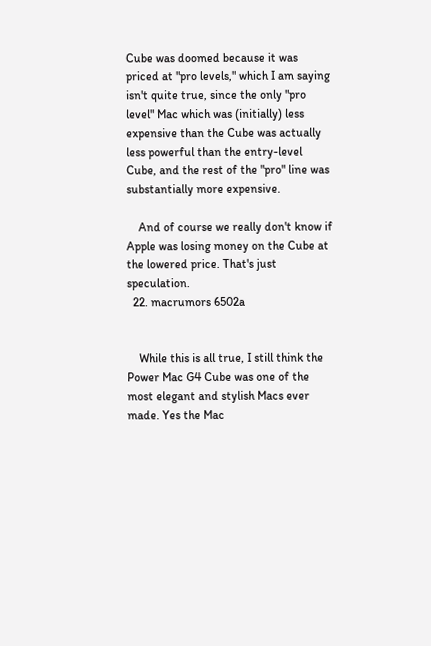Cube was doomed because it was priced at "pro levels," which I am saying isn't quite true, since the only "pro level" Mac which was (initially) less expensive than the Cube was actually less powerful than the entry-level Cube, and the rest of the "pro" line was substantially more expensive.

    And of course we really don't know if Apple was losing money on the Cube at the lowered price. That's just speculation.
  22. macrumors 6502a


    While this is all true, I still think the Power Mac G4 Cube was one of the most elegant and stylish Macs ever made. Yes the Mac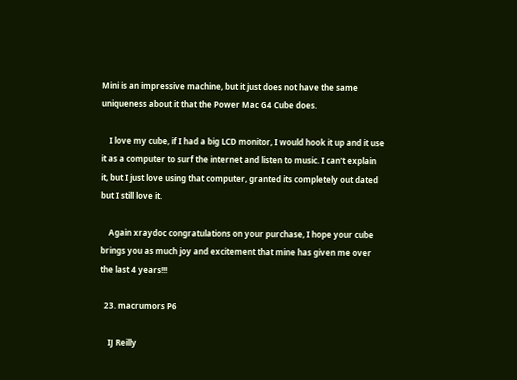Mini is an impressive machine, but it just does not have the same uniqueness about it that the Power Mac G4 Cube does.

    I love my cube, if I had a big LCD monitor, I would hook it up and it use it as a computer to surf the internet and listen to music. I can't explain it, but I just love using that computer, granted its completely out dated but I still love it.

    Again xraydoc congratulations on your purchase, I hope your cube brings you as much joy and excitement that mine has given me over the last 4 years!!!

  23. macrumors P6

    IJ Reilly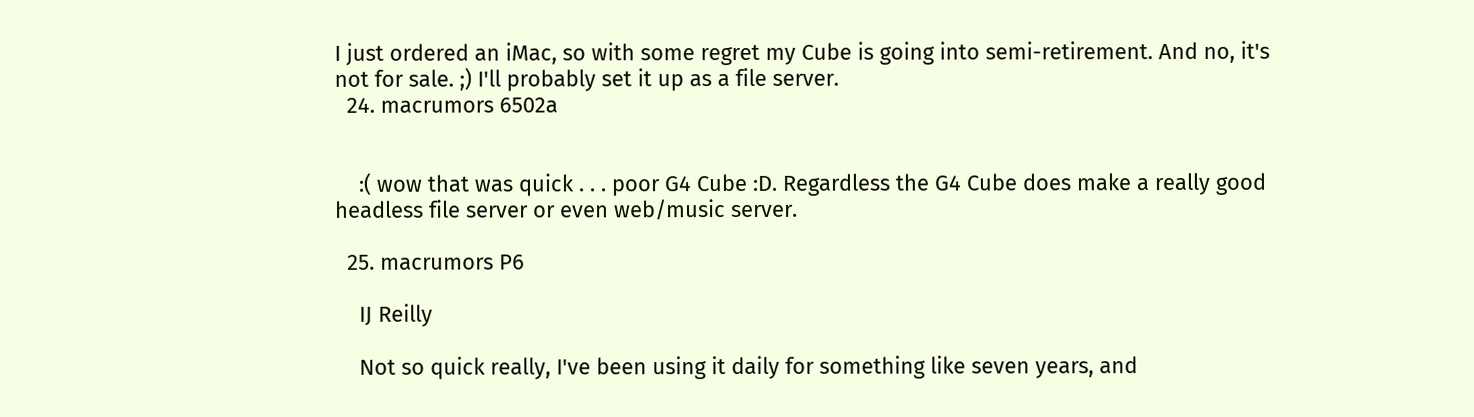I just ordered an iMac, so with some regret my Cube is going into semi-retirement. And no, it's not for sale. ;) I'll probably set it up as a file server.
  24. macrumors 6502a


    :( wow that was quick . . . poor G4 Cube :D. Regardless the G4 Cube does make a really good headless file server or even web/music server.

  25. macrumors P6

    IJ Reilly

    Not so quick really, I've been using it daily for something like seven years, and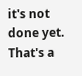it's not done yet. That's a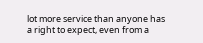lot more service than anyone has a right to expect, even from a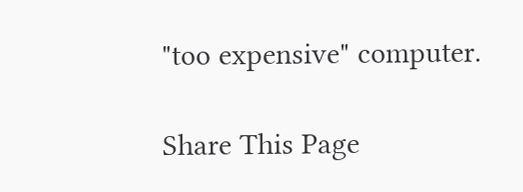"too expensive" computer.

Share This Page